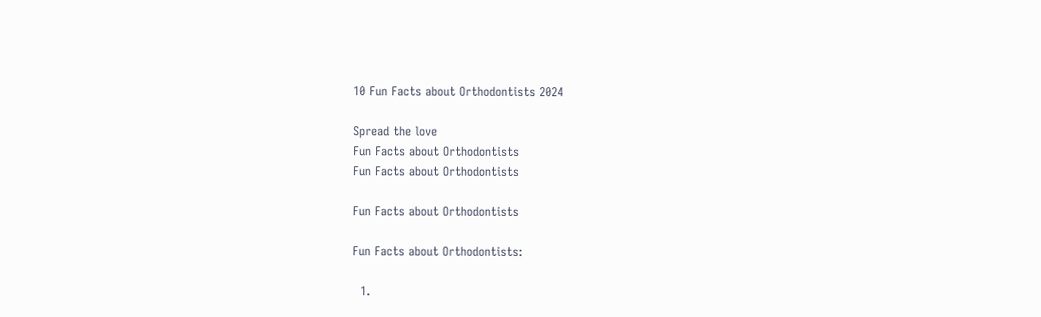10 Fun Facts about Orthodontists 2024

Spread the love
Fun Facts about Orthodontists
Fun Facts about Orthodontists

Fun Facts about Orthodontists

Fun Facts about Orthodontists:

  1.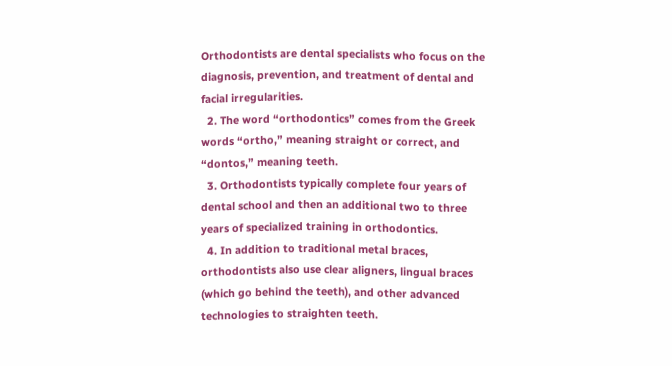Orthodontists are dental specialists who focus on the diagnosis, prevention, and treatment of dental and facial irregularities.
  2. The word “orthodontics” comes from the Greek words “ortho,” meaning straight or correct, and “dontos,” meaning teeth.
  3. Orthodontists typically complete four years of dental school and then an additional two to three years of specialized training in orthodontics.
  4. In addition to traditional metal braces, orthodontists also use clear aligners, lingual braces (which go behind the teeth), and other advanced technologies to straighten teeth.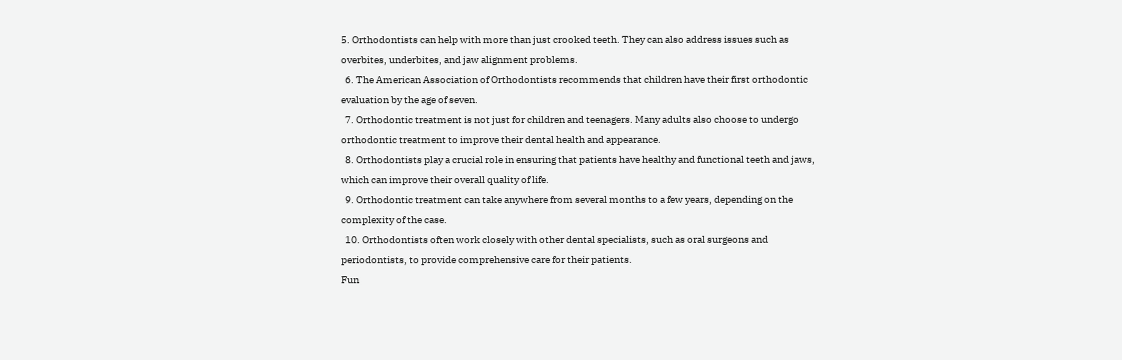5. Orthodontists can help with more than just crooked teeth. They can also address issues such as overbites, underbites, and jaw alignment problems.
  6. The American Association of Orthodontists recommends that children have their first orthodontic evaluation by the age of seven.
  7. Orthodontic treatment is not just for children and teenagers. Many adults also choose to undergo orthodontic treatment to improve their dental health and appearance.
  8. Orthodontists play a crucial role in ensuring that patients have healthy and functional teeth and jaws, which can improve their overall quality of life.
  9. Orthodontic treatment can take anywhere from several months to a few years, depending on the complexity of the case.
  10. Orthodontists often work closely with other dental specialists, such as oral surgeons and periodontists, to provide comprehensive care for their patients.
Fun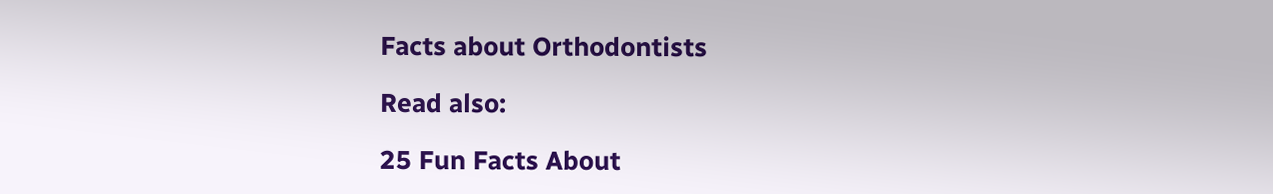Facts about Orthodontists

Read also:

25 Fun Facts About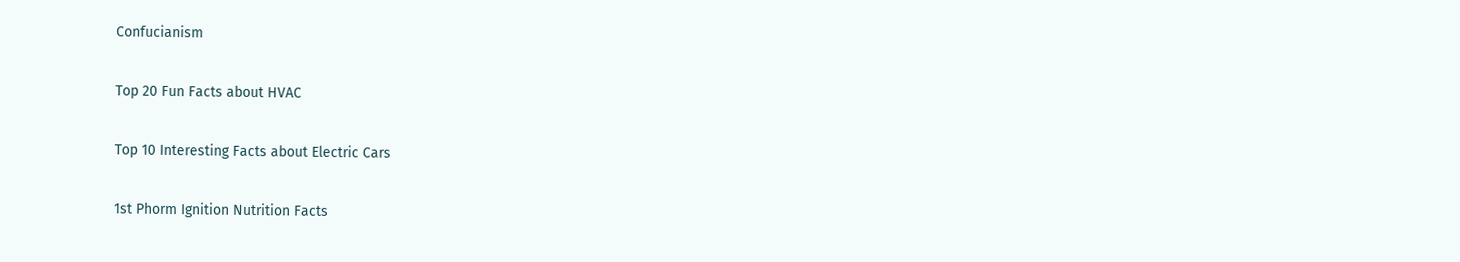Confucianism

Top 20 Fun Facts about HVAC

Top 10 Interesting Facts about Electric Cars

1st Phorm Ignition Nutrition Facts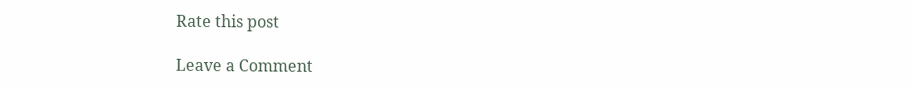Rate this post

Leave a Comment